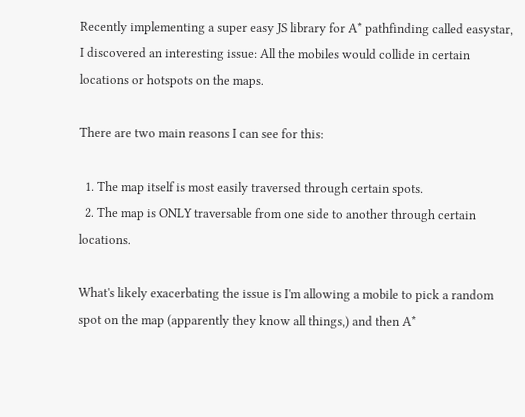Recently implementing a super easy JS library for A* pathfinding called easystar, I discovered an interesting issue: All the mobiles would collide in certain locations or hotspots on the maps.

There are two main reasons I can see for this:

  1. The map itself is most easily traversed through certain spots.
  2. The map is ONLY traversable from one side to another through certain locations.

What's likely exacerbating the issue is I'm allowing a mobile to pick a random spot on the map (apparently they know all things,) and then A*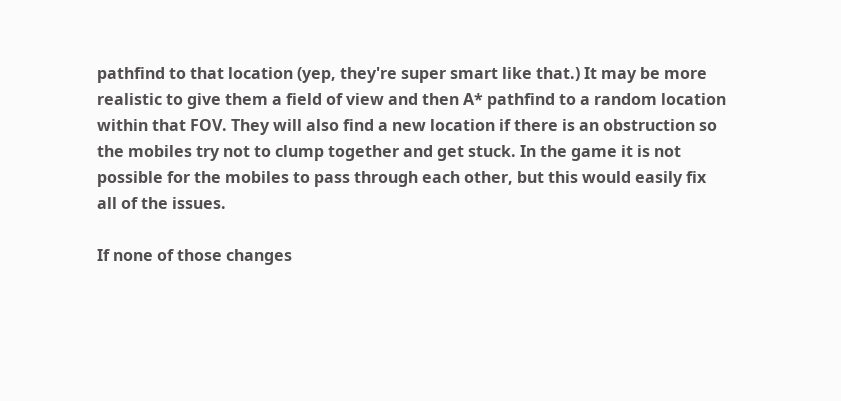pathfind to that location (yep, they're super smart like that.) It may be more realistic to give them a field of view and then A* pathfind to a random location within that FOV. They will also find a new location if there is an obstruction so the mobiles try not to clump together and get stuck. In the game it is not possible for the mobiles to pass through each other, but this would easily fix all of the issues.

If none of those changes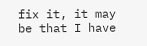fix it, it may be that I have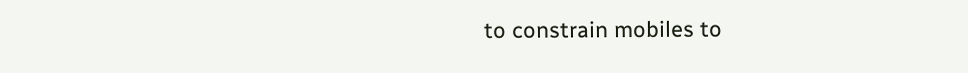to constrain mobiles to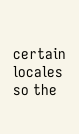certain locales so the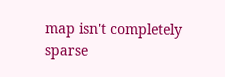map isn't completely sparse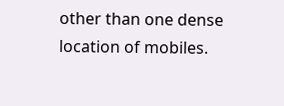other than one dense location of mobiles.